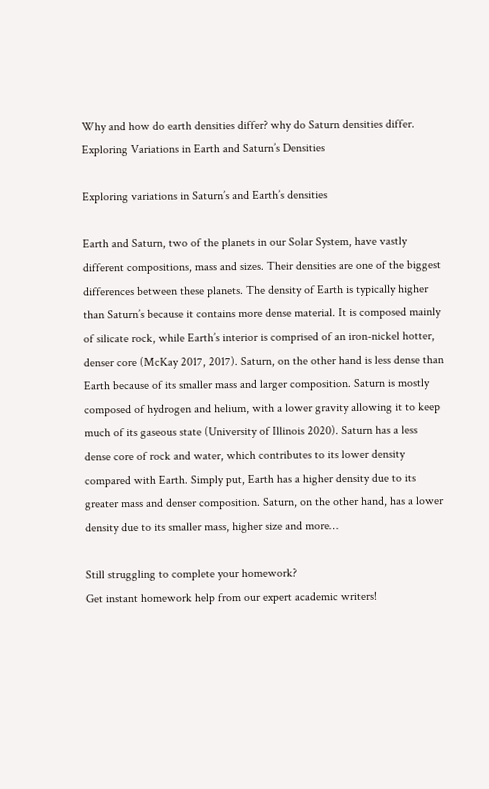Why and how do earth densities differ? why do Saturn densities differ. Exploring Variations in Earth and Saturn’s Densities

Exploring variations in Saturn’s and Earth’s densities

Earth and Saturn, two of the planets in our Solar System, have vastly different compositions, mass and sizes. Their densities are one of the biggest differences between these planets. The density of Earth is typically higher than Saturn’s because it contains more dense material. It is composed mainly of silicate rock, while Earth’s interior is comprised of an iron-nickel hotter, denser core (McKay 2017, 2017). Saturn, on the other hand is less dense than Earth because of its smaller mass and larger composition. Saturn is mostly composed of hydrogen and helium, with a lower gravity allowing it to keep much of its gaseous state (University of Illinois 2020). Saturn has a less dense core of rock and water, which contributes to its lower density compared with Earth. Simply put, Earth has a higher density due to its greater mass and denser composition. Saturn, on the other hand, has a lower density due to its smaller mass, higher size and more…

Still struggling to complete your homework?
Get instant homework help from our expert academic writers!